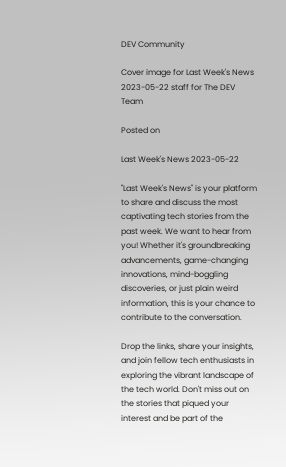DEV Community

Cover image for Last Week's News 2023-05-22 staff for The DEV Team

Posted on

Last Week's News 2023-05-22

"Last Week's News" is your platform to share and discuss the most captivating tech stories from the past week. We want to hear from you! Whether it's groundbreaking advancements, game-changing innovations, mind-boggling discoveries, or just plain weird information, this is your chance to contribute to the conversation.

Drop the links, share your insights, and join fellow tech enthusiasts in exploring the vibrant landscape of the tech world. Don't miss out on the stories that piqued your interest and be part of the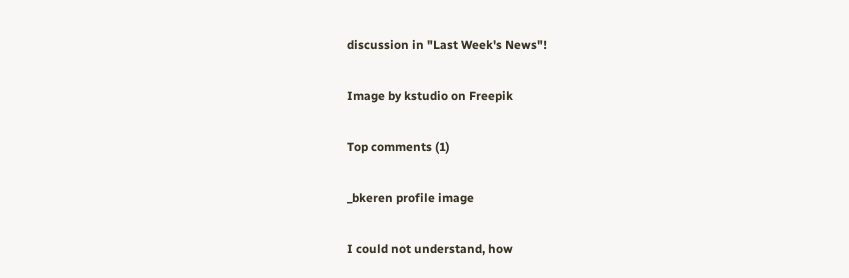discussion in "Last Week's News"!

Image by kstudio on Freepik

Top comments (1)

_bkeren profile image

I could not understand, how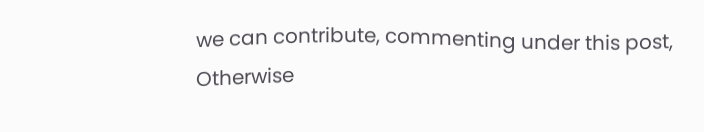we can contribute, commenting under this post,
Otherwise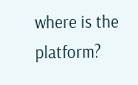where is the platform?